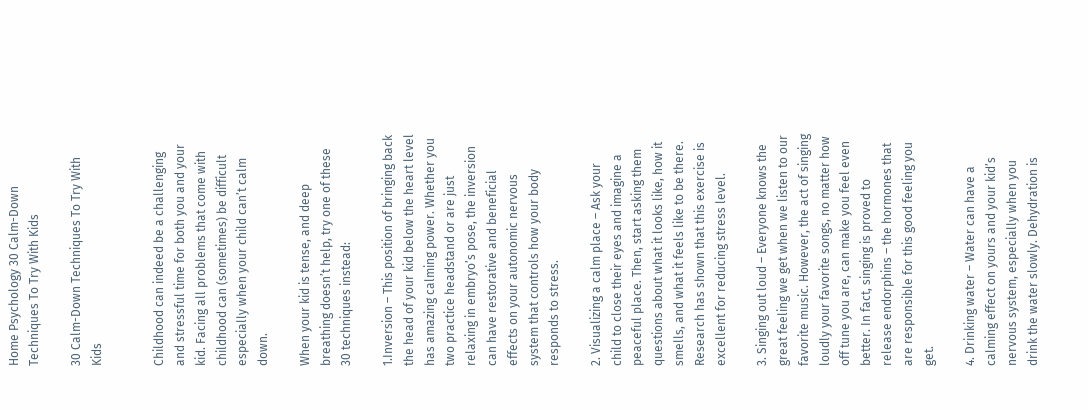Home Psychology 30 Calm-Down Techniques To Try With Kids

30 Calm-Down Techniques To Try With Kids


Childhood can indeed be a challenging and stressful time for both you and your kid. Facing all problems that come with childhood can (sometimes) be difficult especially when your child can’t calm down.

When your kid is tense, and deep breathing doesn’t help, try one of these 30 techniques instead:

1.Inversion – This position of bringing back the head of your kid below the heart level has amazing calming power. Whether you two practice headstand or are just relaxing in embryo’s pose, the inversion can have restorative and beneficial effects on your autonomic nervous system that controls how your body responds to stress.

2. Visualizing a calm place – Ask your child to close their eyes and imagine a peaceful place. Then, start asking them questions about what it looks like, how it smells, and what it feels like to be there. Research has shown that this exercise is excellent for reducing stress level.

3. Singing out loud – Everyone knows the great feeling we get when we listen to our favorite music. However, the act of singing loudly your favorite songs, no matter how off tune you are, can make you feel even better. In fact, singing is proved to release endorphins – the hormones that are responsible for this good feeling you get.

4. Drinking water – Water can have a calming effect on yours and your kid’s nervous system, especially when you drink the water slowly. Dehydration is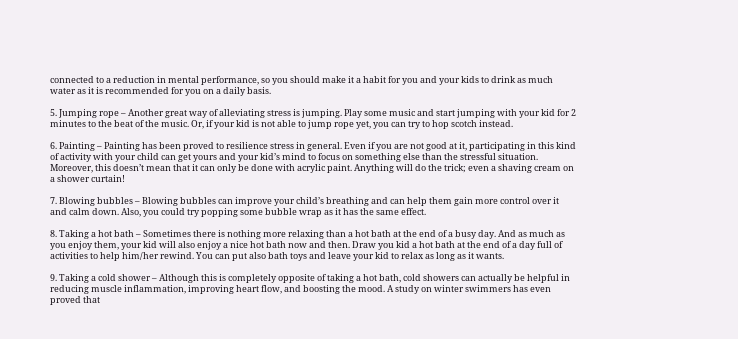connected to a reduction in mental performance, so you should make it a habit for you and your kids to drink as much water as it is recommended for you on a daily basis.

5. Jumping rope – Another great way of alleviating stress is jumping. Play some music and start jumping with your kid for 2 minutes to the beat of the music. Or, if your kid is not able to jump rope yet, you can try to hop scotch instead.

6. Painting – Painting has been proved to resilience stress in general. Even if you are not good at it, participating in this kind of activity with your child can get yours and your kid’s mind to focus on something else than the stressful situation. Moreover, this doesn’t mean that it can only be done with acrylic paint. Anything will do the trick; even a shaving cream on a shower curtain!

7. Blowing bubbles – Blowing bubbles can improve your child’s breathing and can help them gain more control over it and calm down. Also, you could try popping some bubble wrap as it has the same effect.

8. Taking a hot bath – Sometimes there is nothing more relaxing than a hot bath at the end of a busy day. And as much as you enjoy them, your kid will also enjoy a nice hot bath now and then. Draw you kid a hot bath at the end of a day full of activities to help him/her rewind. You can put also bath toys and leave your kid to relax as long as it wants.

9. Taking a cold shower – Although this is completely opposite of taking a hot bath, cold showers can actually be helpful in reducing muscle inflammation, improving heart flow, and boosting the mood. A study on winter swimmers has even proved that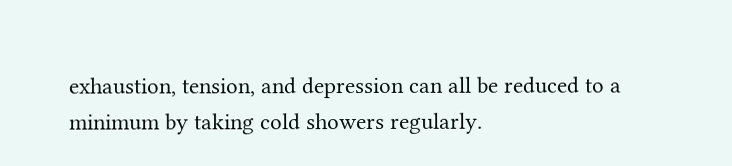exhaustion, tension, and depression can all be reduced to a minimum by taking cold showers regularly.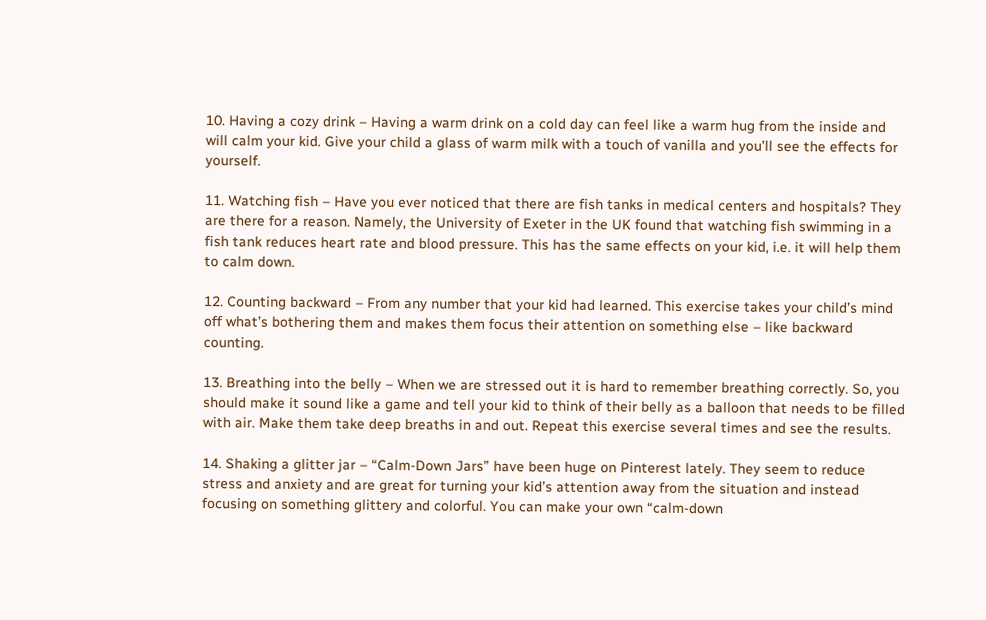10. Having a cozy drink – Having a warm drink on a cold day can feel like a warm hug from the inside and will calm your kid. Give your child a glass of warm milk with a touch of vanilla and you’ll see the effects for yourself.

11. Watching fish – Have you ever noticed that there are fish tanks in medical centers and hospitals? They are there for a reason. Namely, the University of Exeter in the UK found that watching fish swimming in a fish tank reduces heart rate and blood pressure. This has the same effects on your kid, i.e. it will help them to calm down.

12. Counting backward – From any number that your kid had learned. This exercise takes your child’s mind off what’s bothering them and makes them focus their attention on something else – like backward counting.

13. Breathing into the belly – When we are stressed out it is hard to remember breathing correctly. So, you should make it sound like a game and tell your kid to think of their belly as a balloon that needs to be filled with air. Make them take deep breaths in and out. Repeat this exercise several times and see the results.

14. Shaking a glitter jar – “Calm-Down Jars” have been huge on Pinterest lately. They seem to reduce stress and anxiety and are great for turning your kid’s attention away from the situation and instead focusing on something glittery and colorful. You can make your own “calm-down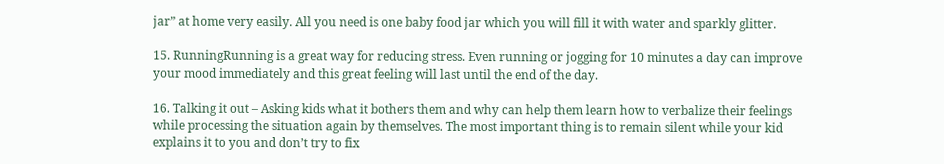jar” at home very easily. All you need is one baby food jar which you will fill it with water and sparkly glitter.

15. RunningRunning is a great way for reducing stress. Even running or jogging for 10 minutes a day can improve your mood immediately and this great feeling will last until the end of the day.

16. Talking it out – Asking kids what it bothers them and why can help them learn how to verbalize their feelings while processing the situation again by themselves. The most important thing is to remain silent while your kid explains it to you and don’t try to fix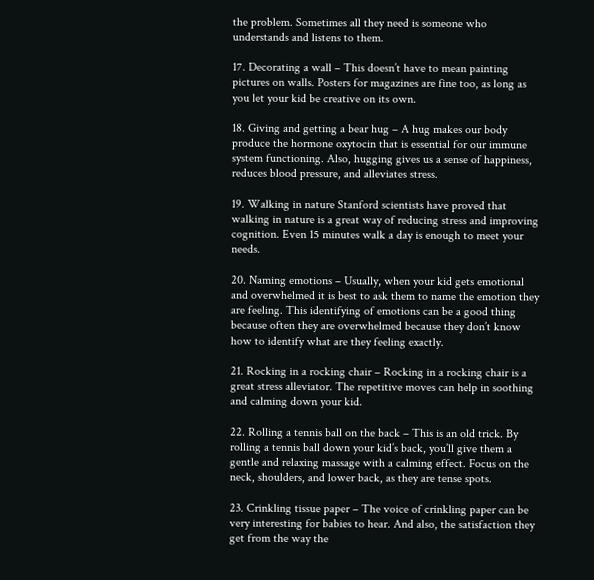the problem. Sometimes all they need is someone who understands and listens to them.

17. Decorating a wall – This doesn’t have to mean painting pictures on walls. Posters for magazines are fine too, as long as you let your kid be creative on its own.

18. Giving and getting a bear hug – A hug makes our body produce the hormone oxytocin that is essential for our immune system functioning. Also, hugging gives us a sense of happiness, reduces blood pressure, and alleviates stress.

19. Walking in nature Stanford scientists have proved that walking in nature is a great way of reducing stress and improving cognition. Even 15 minutes walk a day is enough to meet your needs.

20. Naming emotions – Usually, when your kid gets emotional and overwhelmed it is best to ask them to name the emotion they are feeling. This identifying of emotions can be a good thing because often they are overwhelmed because they don’t know how to identify what are they feeling exactly.

21. Rocking in a rocking chair – Rocking in a rocking chair is a great stress alleviator. The repetitive moves can help in soothing and calming down your kid.

22. Rolling a tennis ball on the back – This is an old trick. By rolling a tennis ball down your kid’s back, you’ll give them a gentle and relaxing massage with a calming effect. Focus on the neck, shoulders, and lower back, as they are tense spots.

23. Crinkling tissue paper – The voice of crinkling paper can be very interesting for babies to hear. And also, the satisfaction they get from the way the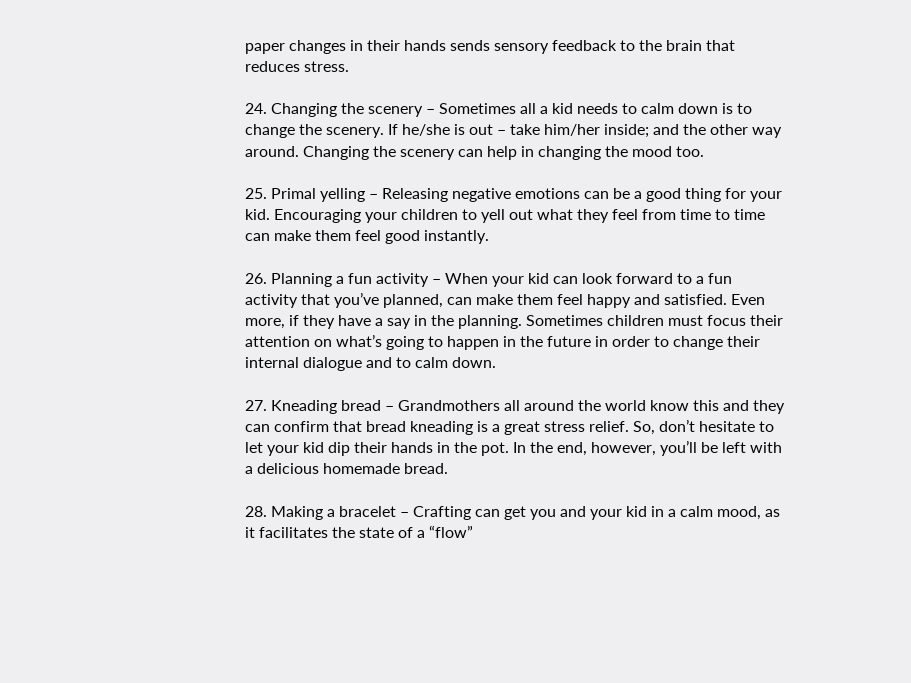paper changes in their hands sends sensory feedback to the brain that reduces stress.

24. Changing the scenery – Sometimes all a kid needs to calm down is to change the scenery. If he/she is out – take him/her inside; and the other way around. Changing the scenery can help in changing the mood too.

25. Primal yelling – Releasing negative emotions can be a good thing for your kid. Encouraging your children to yell out what they feel from time to time can make them feel good instantly.

26. Planning a fun activity – When your kid can look forward to a fun activity that you’ve planned, can make them feel happy and satisfied. Even more, if they have a say in the planning. Sometimes children must focus their attention on what’s going to happen in the future in order to change their internal dialogue and to calm down.

27. Kneading bread – Grandmothers all around the world know this and they can confirm that bread kneading is a great stress relief. So, don’t hesitate to let your kid dip their hands in the pot. In the end, however, you’ll be left with a delicious homemade bread.

28. Making a bracelet – Crafting can get you and your kid in a calm mood, as it facilitates the state of a “flow”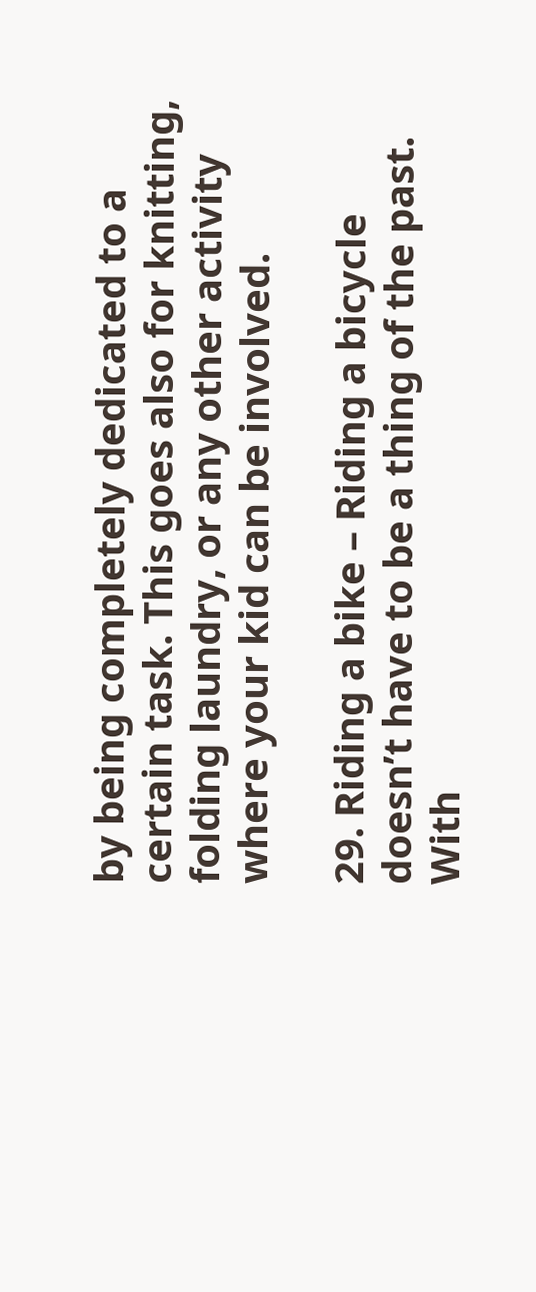by being completely dedicated to a certain task. This goes also for knitting, folding laundry, or any other activity where your kid can be involved.

29. Riding a bike – Riding a bicycle doesn’t have to be a thing of the past. With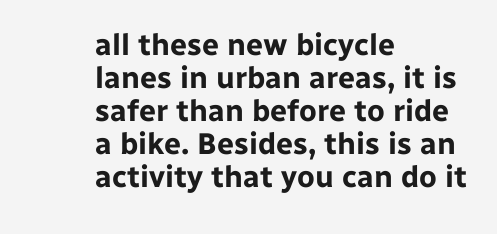all these new bicycle lanes in urban areas, it is safer than before to ride a bike. Besides, this is an activity that you can do it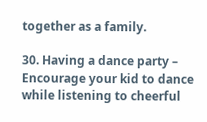together as a family.

30. Having a dance party – Encourage your kid to dance while listening to cheerful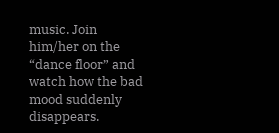music. Join him/her on the “dance floor” and watch how the bad mood suddenly disappears.